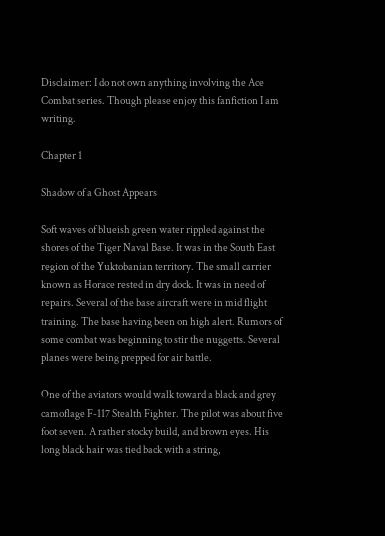Disclaimer: I do not own anything involving the Ace Combat series. Though please enjoy this fanfiction I am writing.

Chapter 1

Shadow of a Ghost Appears

Soft waves of blueish green water rippled against the shores of the Tiger Naval Base. It was in the South East region of the Yuktobanian territory. The small carrier known as Horace rested in dry dock. It was in need of repairs. Several of the base aircraft were in mid flight training. The base having been on high alert. Rumors of some combat was beginning to stir the nuggetts. Several planes were being prepped for air battle.

One of the aviators would walk toward a black and grey camoflage F-117 Stealth Fighter. The pilot was about five foot seven. A rather stocky build, and brown eyes. His long black hair was tied back with a string,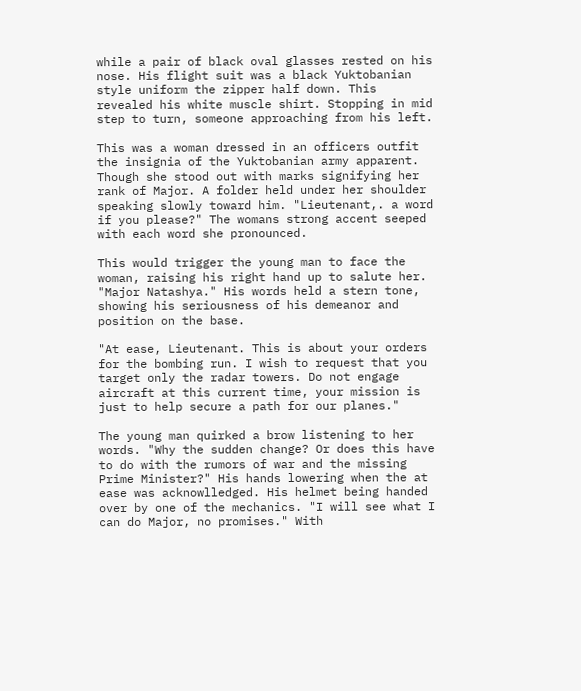while a pair of black oval glasses rested on his nose. His flight suit was a black Yuktobanian style uniform the zipper half down. This revealed his white muscle shirt. Stopping in mid step to turn, someone approaching from his left.

This was a woman dressed in an officers outfit the insignia of the Yuktobanian army apparent. Though she stood out with marks signifying her rank of Major. A folder held under her shoulder speaking slowly toward him. "Lieutenant,. a word if you please?" The womans strong accent seeped with each word she pronounced.

This would trigger the young man to face the woman, raising his right hand up to salute her. "Major Natashya." His words held a stern tone, showing his seriousness of his demeanor and position on the base.

"At ease, Lieutenant. This is about your orders for the bombing run. I wish to request that you target only the radar towers. Do not engage aircraft at this current time, your mission is just to help secure a path for our planes."

The young man quirked a brow listening to her words. "Why the sudden change? Or does this have to do with the rumors of war and the missing Prime Minister?" His hands lowering when the at ease was acknowlledged. His helmet being handed over by one of the mechanics. "I will see what I can do Major, no promises." With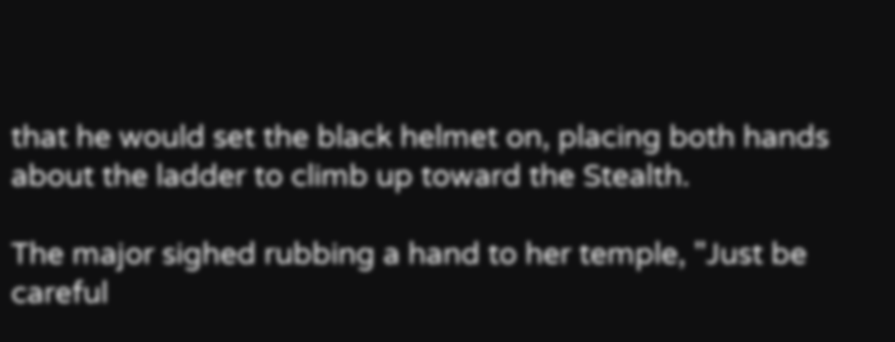that he would set the black helmet on, placing both hands about the ladder to climb up toward the Stealth.

The major sighed rubbing a hand to her temple, "Just be careful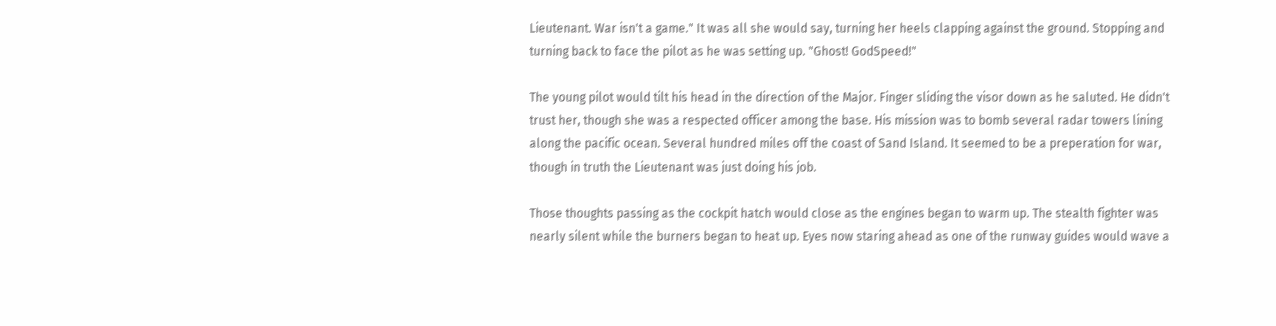Lieutenant. War isn't a game." It was all she would say, turning her heels clapping against the ground. Stopping and turning back to face the pilot as he was setting up. "Ghost! GodSpeed!"

The young pilot would tilt his head in the direction of the Major. Finger sliding the visor down as he saluted. He didn't trust her, though she was a respected officer among the base. His mission was to bomb several radar towers lining along the pacific ocean. Several hundred miles off the coast of Sand Island. It seemed to be a preperation for war, though in truth the Lieutenant was just doing his job.

Those thoughts passing as the cockpit hatch would close as the engines began to warm up. The stealth fighter was nearly silent while the burners began to heat up. Eyes now staring ahead as one of the runway guides would wave a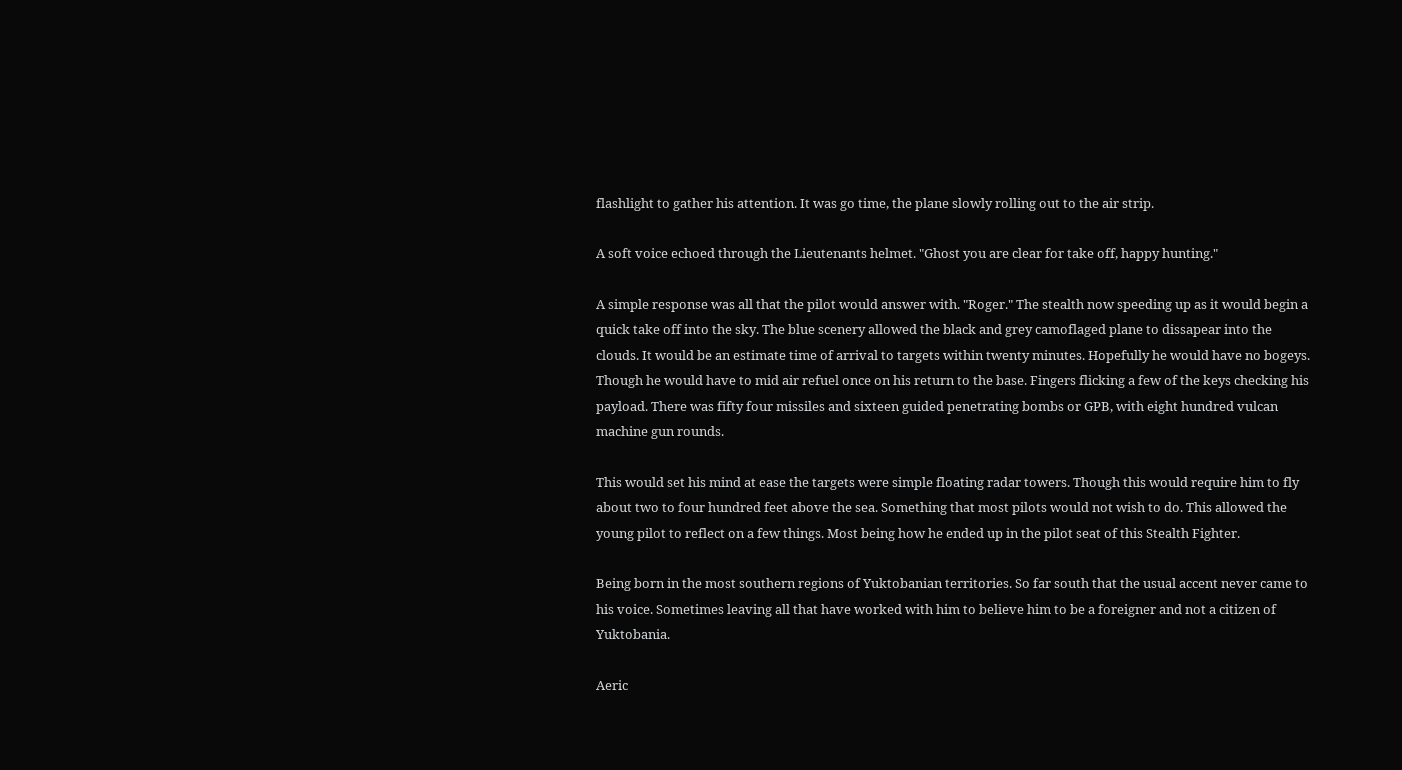flashlight to gather his attention. It was go time, the plane slowly rolling out to the air strip.

A soft voice echoed through the Lieutenants helmet. "Ghost you are clear for take off, happy hunting."

A simple response was all that the pilot would answer with. "Roger." The stealth now speeding up as it would begin a quick take off into the sky. The blue scenery allowed the black and grey camoflaged plane to dissapear into the clouds. It would be an estimate time of arrival to targets within twenty minutes. Hopefully he would have no bogeys. Though he would have to mid air refuel once on his return to the base. Fingers flicking a few of the keys checking his payload. There was fifty four missiles and sixteen guided penetrating bombs or GPB, with eight hundred vulcan machine gun rounds.

This would set his mind at ease the targets were simple floating radar towers. Though this would require him to fly about two to four hundred feet above the sea. Something that most pilots would not wish to do. This allowed the young pilot to reflect on a few things. Most being how he ended up in the pilot seat of this Stealth Fighter.

Being born in the most southern regions of Yuktobanian territories. So far south that the usual accent never came to his voice. Sometimes leaving all that have worked with him to believe him to be a foreigner and not a citizen of Yuktobania.

Aeric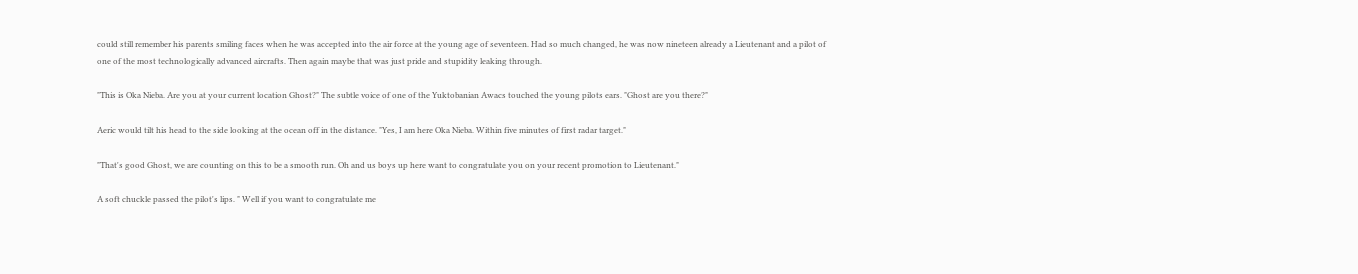could still remember his parents smiling faces when he was accepted into the air force at the young age of seventeen. Had so much changed, he was now nineteen already a Lieutenant and a pilot of one of the most technologically advanced aircrafts. Then again maybe that was just pride and stupidity leaking through.

"This is Oka Nieba. Are you at your current location Ghost?" The subtle voice of one of the Yuktobanian Awacs touched the young pilots ears. "Ghost are you there?"

Aeric would tilt his head to the side looking at the ocean off in the distance. "Yes, I am here Oka Nieba. Within five minutes of first radar target."

"That's good Ghost, we are counting on this to be a smooth run. Oh and us boys up here want to congratulate you on your recent promotion to Lieutenant."

A soft chuckle passed the pilot's lips. " Well if you want to congratulate me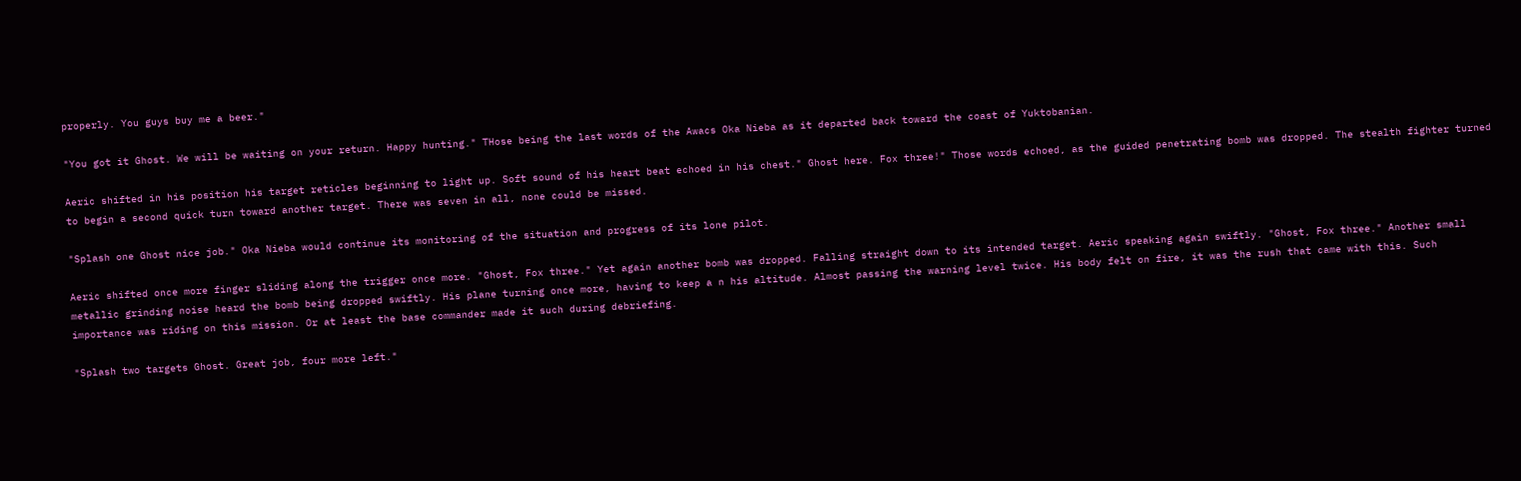properly. You guys buy me a beer."

"You got it Ghost. We will be waiting on your return. Happy hunting." THose being the last words of the Awacs Oka Nieba as it departed back toward the coast of Yuktobanian.

Aeric shifted in his position his target reticles beginning to light up. Soft sound of his heart beat echoed in his chest." Ghost here. Fox three!" Those words echoed, as the guided penetrating bomb was dropped. The stealth fighter turned to begin a second quick turn toward another target. There was seven in all, none could be missed.

"Splash one Ghost nice job." Oka Nieba would continue its monitoring of the situation and progress of its lone pilot.

Aeric shifted once more finger sliding along the trigger once more. "Ghost, Fox three." Yet again another bomb was dropped. Falling straight down to its intended target. Aeric speaking again swiftly. "Ghost, Fox three." Another small metallic grinding noise heard the bomb being dropped swiftly. His plane turning once more, having to keep a n his altitude. Almost passing the warning level twice. His body felt on fire, it was the rush that came with this. Such importance was riding on this mission. Or at least the base commander made it such during debriefing.

"Splash two targets Ghost. Great job, four more left."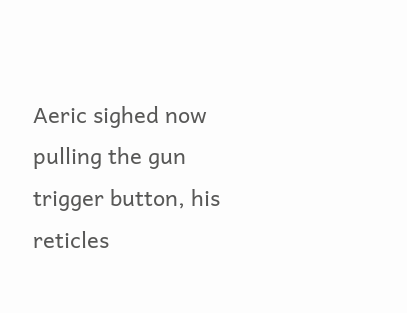Aeric sighed now pulling the gun trigger button, his reticles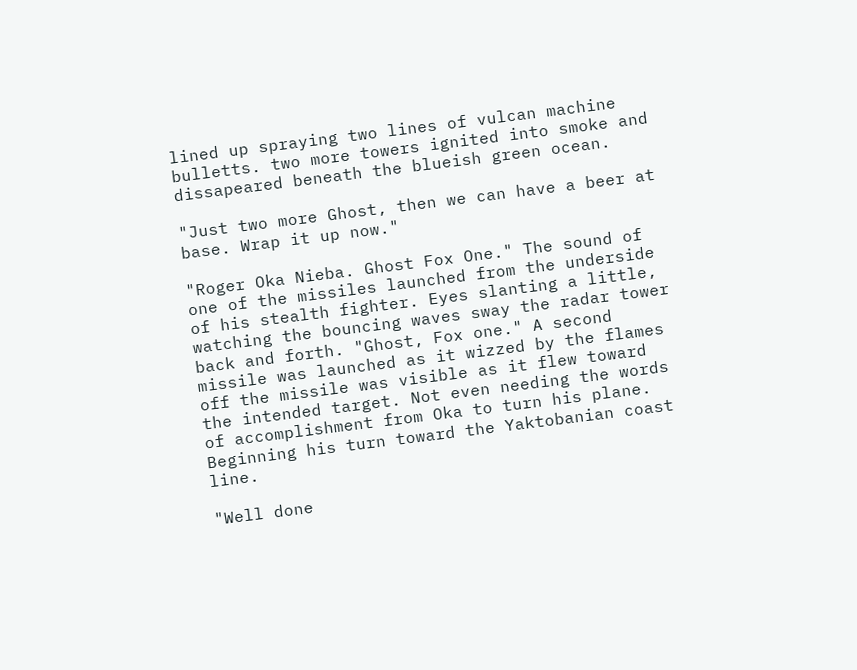lined up spraying two lines of vulcan machine bulletts. two more towers ignited into smoke and dissapeared beneath the blueish green ocean.

"Just two more Ghost, then we can have a beer at base. Wrap it up now."

"Roger Oka Nieba. Ghost Fox One." The sound of one of the missiles launched from the underside of his stealth fighter. Eyes slanting a little, watching the bouncing waves sway the radar tower back and forth. "Ghost, Fox one." A second missile was launched as it wizzed by the flames off the missile was visible as it flew toward the intended target. Not even needing the words of accomplishment from Oka to turn his plane. Beginning his turn toward the Yaktobanian coast line.

"Well done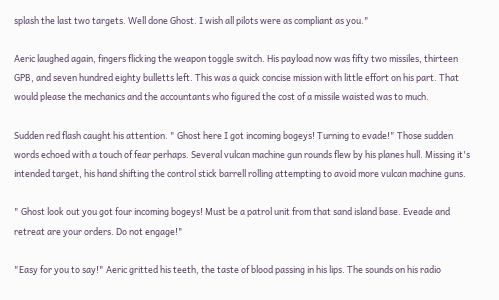splash the last two targets. Well done Ghost. I wish all pilots were as compliant as you."

Aeric laughed again, fingers flicking the weapon toggle switch. His payload now was fifty two missiles, thirteen GPB, and seven hundred eighty bulletts left. This was a quick concise mission with little effort on his part. That would please the mechanics and the accountants who figured the cost of a missile waisted was to much.

Sudden red flash caught his attention. " Ghost here I got incoming bogeys! Turning to evade!" Those sudden words echoed with a touch of fear perhaps. Several vulcan machine gun rounds flew by his planes hull. Missing it's intended target, his hand shifting the control stick barrell rolling attempting to avoid more vulcan machine guns.

" Ghost look out you got four incoming bogeys! Must be a patrol unit from that sand island base. Eveade and retreat are your orders. Do not engage!"

"Easy for you to say!" Aeric gritted his teeth, the taste of blood passing in his lips. The sounds on his radio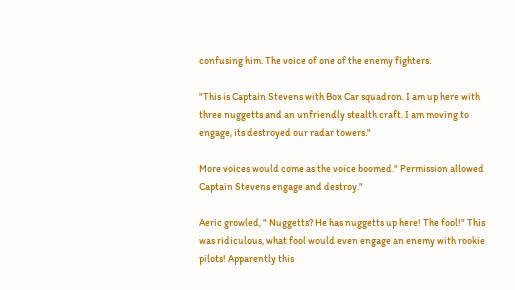confusing him. The voice of one of the enemy fighters.

"This is Captain Stevens with Box Car squadron. I am up here with three nuggetts and an unfriendly stealth craft. I am moving to engage, its destroyed our radar towers."

More voices would come as the voice boomed." Permission allowed Captain Stevens engage and destroy."

Aeric growled, " Nuggetts? He has nuggetts up here! The fool!" This was ridiculous, what fool would even engage an enemy with rookie pilots! Apparently this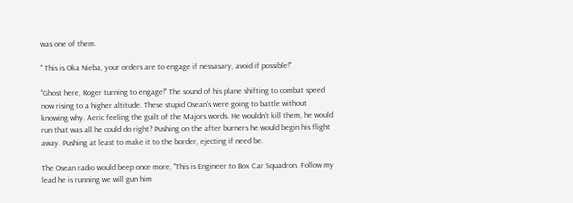was one of them.

" This is Oka Nieba, your orders are to engage if nessasary, avoid if possible!"

"Ghost here, Roger turning to engage!" The sound of his plane shifting to combat speed now rising to a higher altitude. These stupid Osean's were going to battle without knowing why. Aeric feeling the guilt of the Majors words. He wouldn't kill them, he would run that was all he could do right? Pushing on the after burners he would begin his flight away. Pushing at least to make it to the border, ejecting if need be.

The Osean radio would beep once more, "This is Engineer to Box Car Squadron. Follow my lead he is running we will gun him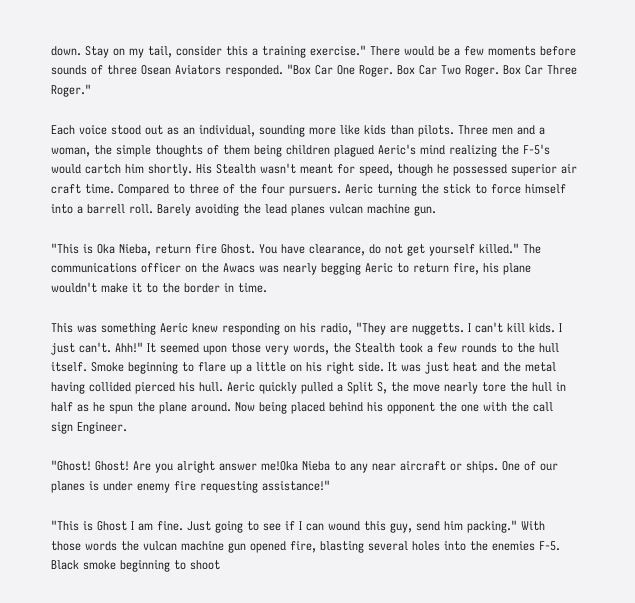down. Stay on my tail, consider this a training exercise." There would be a few moments before sounds of three Osean Aviators responded. "Box Car One Roger. Box Car Two Roger. Box Car Three Roger."

Each voice stood out as an individual, sounding more like kids than pilots. Three men and a woman, the simple thoughts of them being children plagued Aeric's mind realizing the F-5's would cartch him shortly. His Stealth wasn't meant for speed, though he possessed superior air craft time. Compared to three of the four pursuers. Aeric turning the stick to force himself into a barrell roll. Barely avoiding the lead planes vulcan machine gun.

"This is Oka Nieba, return fire Ghost. You have clearance, do not get yourself killed." The communications officer on the Awacs was nearly begging Aeric to return fire, his plane wouldn't make it to the border in time.

This was something Aeric knew responding on his radio, "They are nuggetts. I can't kill kids. I just can't. Ahh!" It seemed upon those very words, the Stealth took a few rounds to the hull itself. Smoke beginning to flare up a little on his right side. It was just heat and the metal having collided pierced his hull. Aeric quickly pulled a Split S, the move nearly tore the hull in half as he spun the plane around. Now being placed behind his opponent the one with the call sign Engineer.

"Ghost! Ghost! Are you alright answer me!Oka Nieba to any near aircraft or ships. One of our planes is under enemy fire requesting assistance!"

"This is Ghost I am fine. Just going to see if I can wound this guy, send him packing." With those words the vulcan machine gun opened fire, blasting several holes into the enemies F-5. Black smoke beginning to shoot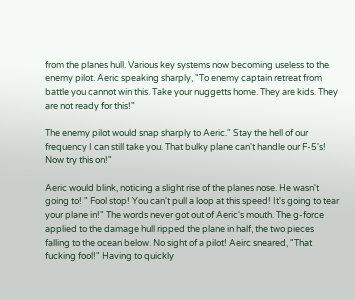from the planes hull. Various key systems now becoming useless to the enemy pilot. Aeric speaking sharply, "To enemy captain retreat from battle you cannot win this. Take your nuggetts home. They are kids. They are not ready for this!"

The enemy pilot would snap sharply to Aeric." Stay the hell of our frequency I can still take you. That bulky plane can't handle our F-5's! Now try this on!"

Aeric would blink, noticing a slight rise of the planes nose. He wasn't going to! " Fool stop! You can't pull a loop at this speed! It's going to tear your plane in!" The words never got out of Aeric's mouth. The g-force applied to the damage hull ripped the plane in half, the two pieces falling to the ocean below. No sight of a pilot! Aeirc sneared, "That fucking fool!" Having to quickly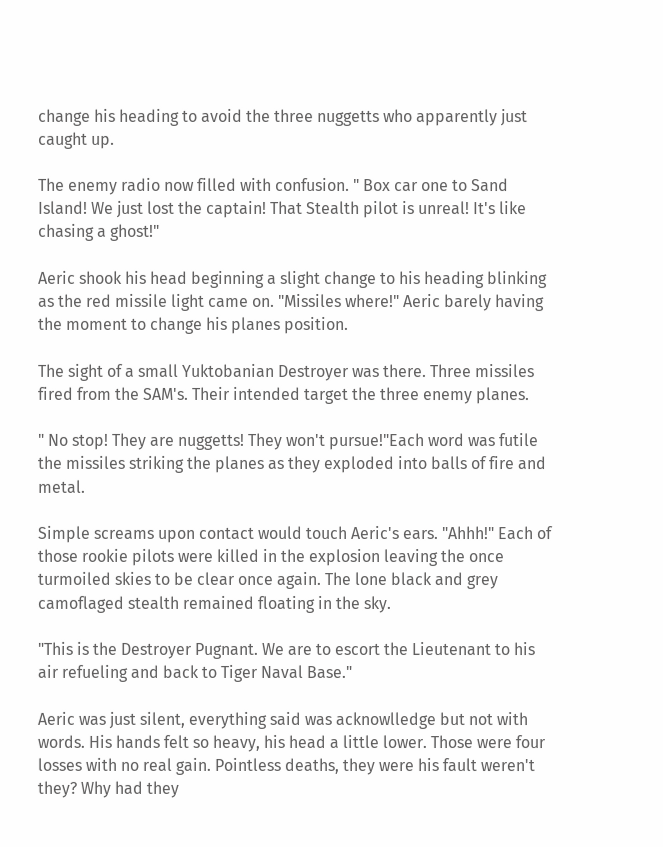change his heading to avoid the three nuggetts who apparently just caught up.

The enemy radio now filled with confusion. " Box car one to Sand Island! We just lost the captain! That Stealth pilot is unreal! It's like chasing a ghost!"

Aeric shook his head beginning a slight change to his heading blinking as the red missile light came on. "Missiles where!" Aeric barely having the moment to change his planes position.

The sight of a small Yuktobanian Destroyer was there. Three missiles fired from the SAM's. Their intended target the three enemy planes.

" No stop! They are nuggetts! They won't pursue!"Each word was futile the missiles striking the planes as they exploded into balls of fire and metal.

Simple screams upon contact would touch Aeric's ears. "Ahhh!" Each of those rookie pilots were killed in the explosion leaving the once turmoiled skies to be clear once again. The lone black and grey camoflaged stealth remained floating in the sky.

"This is the Destroyer Pugnant. We are to escort the Lieutenant to his air refueling and back to Tiger Naval Base."

Aeric was just silent, everything said was acknowlledge but not with words. His hands felt so heavy, his head a little lower. Those were four losses with no real gain. Pointless deaths, they were his fault weren't they? Why had they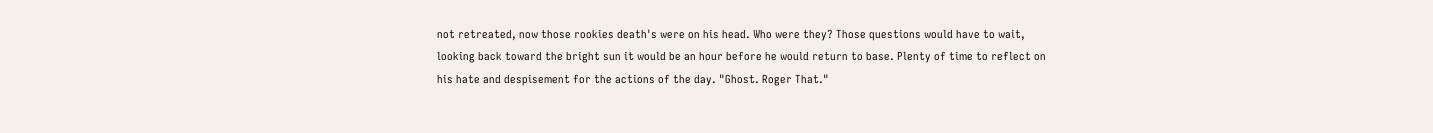not retreated, now those rookies death's were on his head. Who were they? Those questions would have to wait, looking back toward the bright sun it would be an hour before he would return to base. Plenty of time to reflect on his hate and despisement for the actions of the day. "Ghost. Roger That."